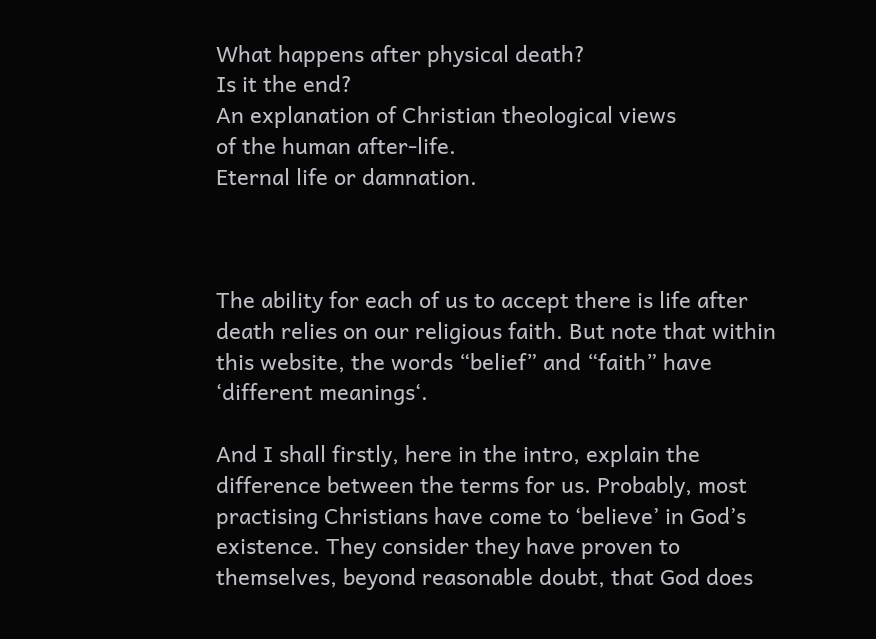What happens after physical death?
Is it the end?
An explanation of Christian theological views
of the human after-life.
Eternal life or damnation.



The ability for each of us to accept there is life after death relies on our religious faith. But note that within this website, the words “belief” and “faith” have ‘different meanings‘.

And I shall firstly, here in the intro, explain the difference between the terms for us. Probably, most practising Christians have come to ‘believe’ in God’s existence. They consider they have proven to themselves, beyond reasonable doubt, that God does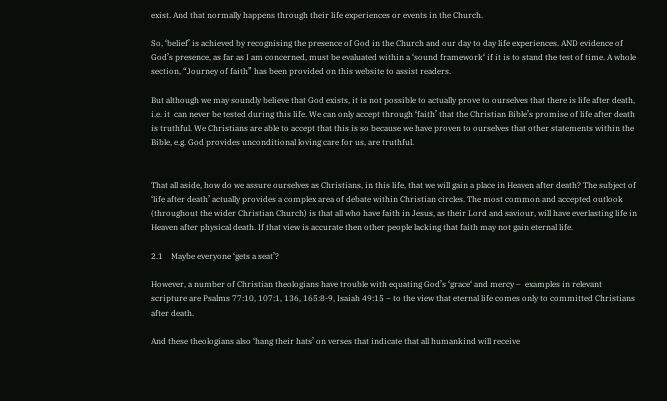exist. And that normally happens through their life experiences or events in the Church.

So, ‘belief’ is achieved by recognising the presence of God in the Church and our day to day life experiences. AND evidence of God’s presence, as far as I am concerned, must be evaluated within a ‘sound framework‘ if it is to stand the test of time. A whole section, “Journey of faith” has been provided on this website to assist readers.

But although we may soundly believe that God exists, it is not possible to actually prove to ourselves that there is life after death, i.e. it  can never be tested during this life. We can only accept through ‘faith’ that the Christian Bible’s promise of life after death is truthful. We Christians are able to accept that this is so because we have proven to ourselves that other statements within the Bible, e.g. God provides unconditional loving care for us, are truthful.


That all aside, how do we assure ourselves as Christians, in this life, that we will gain a place in Heaven after death? The subject of ‘life after death’ actually provides a complex area of debate within Christian circles. The most common and accepted outlook (throughout the wider Christian Church) is that all who have faith in Jesus, as their Lord and saviour, will have everlasting life in Heaven after physical death. If that view is accurate then other people lacking that faith may not gain eternal life.

2.1    Maybe everyone ‘gets a seat’?

However, a number of Christian theologians have trouble with equating God’s ‘grace‘ and mercy –  examples in relevant scripture are Psalms 77:10, 107:1, 136, 165:8-9, Isaiah 49:15 – to the view that eternal life comes only to committed Christians after death.

And these theologians also ‘hang their hats’ on verses that indicate that all humankind will receive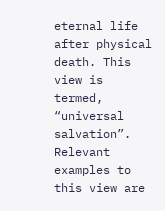eternal life after physical death. This view is termed, “universal salvation”. Relevant examples to this view are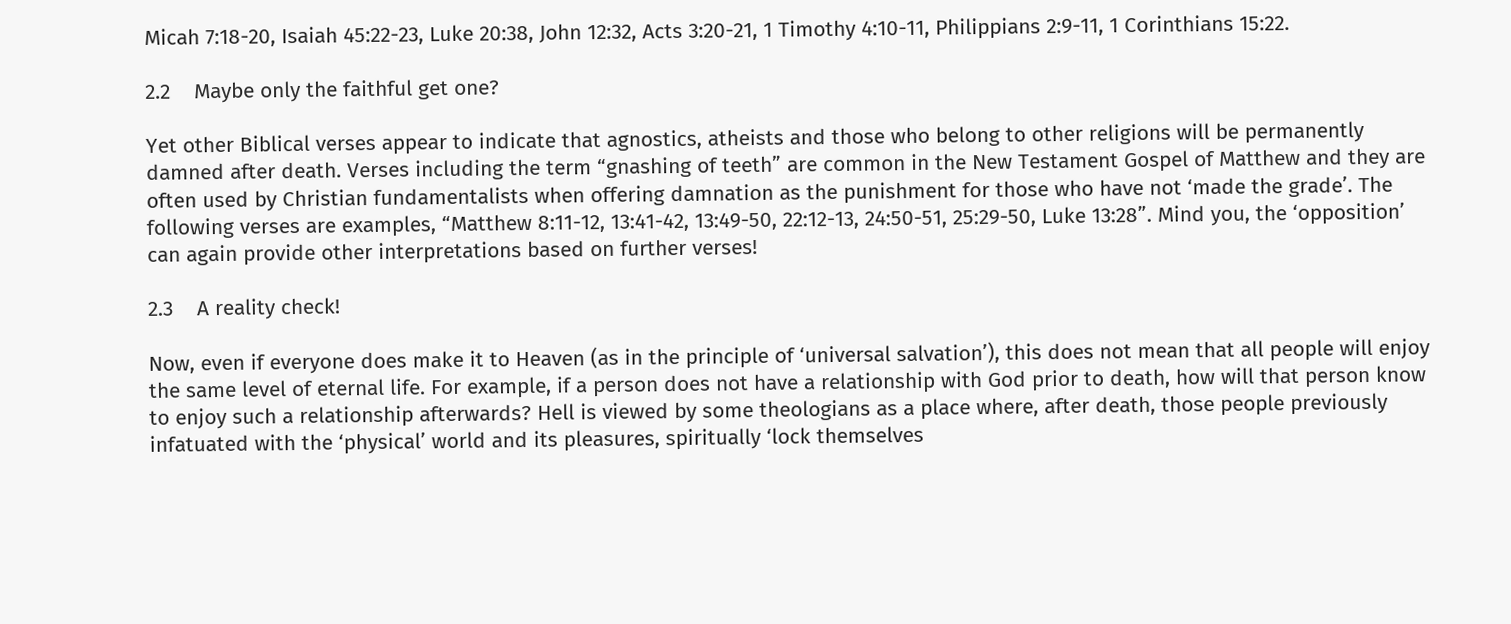Micah 7:18-20, Isaiah 45:22-23, Luke 20:38, John 12:32, Acts 3:20-21, 1 Timothy 4:10-11, Philippians 2:9-11, 1 Corinthians 15:22.

2.2    Maybe only the faithful get one?

Yet other Biblical verses appear to indicate that agnostics, atheists and those who belong to other religions will be permanently damned after death. Verses including the term “gnashing of teeth” are common in the New Testament Gospel of Matthew and they are often used by Christian fundamentalists when offering damnation as the punishment for those who have not ‘made the grade’. The following verses are examples, “Matthew 8:11-12, 13:41-42, 13:49-50, 22:12-13, 24:50-51, 25:29-50, Luke 13:28”. Mind you, the ‘opposition’ can again provide other interpretations based on further verses!

2.3    A reality check!

Now, even if everyone does make it to Heaven (as in the principle of ‘universal salvation’), this does not mean that all people will enjoy the same level of eternal life. For example, if a person does not have a relationship with God prior to death, how will that person know to enjoy such a relationship afterwards? Hell is viewed by some theologians as a place where, after death, those people previously infatuated with the ‘physical’ world and its pleasures, spiritually ‘lock themselves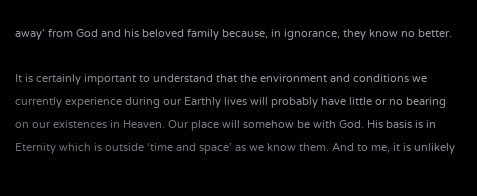away’ from God and his beloved family because, in ignorance, they know no better.

It is certainly important to understand that the environment and conditions we currently experience during our Earthly lives will probably have little or no bearing on our existences in Heaven. Our place will somehow be with God. His basis is in Eternity which is outside ‘time and space’ as we know them. And to me, it is unlikely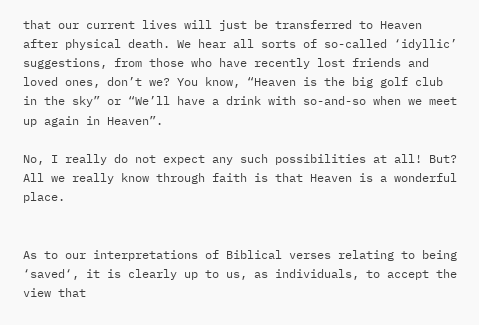that our current lives will just be transferred to Heaven after physical death. We hear all sorts of so-called ‘idyllic’ suggestions, from those who have recently lost friends and loved ones, don’t we? You know, “Heaven is the big golf club in the sky” or “We’ll have a drink with so-and-so when we meet up again in Heaven”.

No, I really do not expect any such possibilities at all! But? All we really know through faith is that Heaven is a wonderful place.


As to our interpretations of Biblical verses relating to being ‘saved‘, it is clearly up to us, as individuals, to accept the view that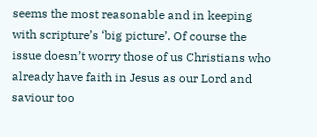seems the most reasonable and in keeping with scripture’s ‘big picture’. Of course the issue doesn’t worry those of us Christians who already have faith in Jesus as our Lord and saviour too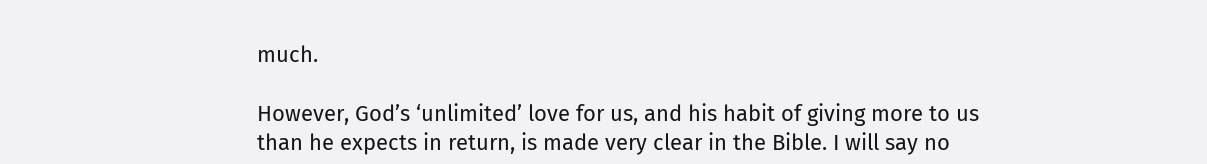much.

However, God’s ‘unlimited’ love for us, and his habit of giving more to us than he expects in return, is made very clear in the Bible. I will say no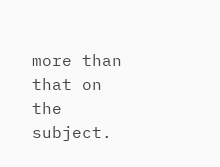more than that on the subject.